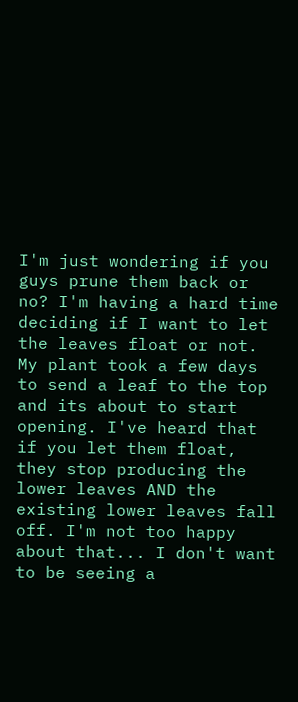I'm just wondering if you guys prune them back or no? I'm having a hard time deciding if I want to let the leaves float or not. My plant took a few days to send a leaf to the top and its about to start opening. I've heard that if you let them float, they stop producing the lower leaves AND the existing lower leaves fall off. I'm not too happy about that... I don't want to be seeing a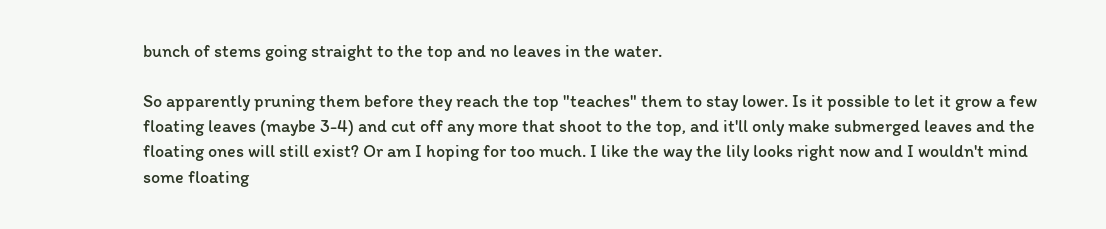bunch of stems going straight to the top and no leaves in the water.

So apparently pruning them before they reach the top "teaches" them to stay lower. Is it possible to let it grow a few floating leaves (maybe 3-4) and cut off any more that shoot to the top, and it'll only make submerged leaves and the floating ones will still exist? Or am I hoping for too much. I like the way the lily looks right now and I wouldn't mind some floating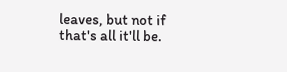leaves, but not if that's all it'll be.